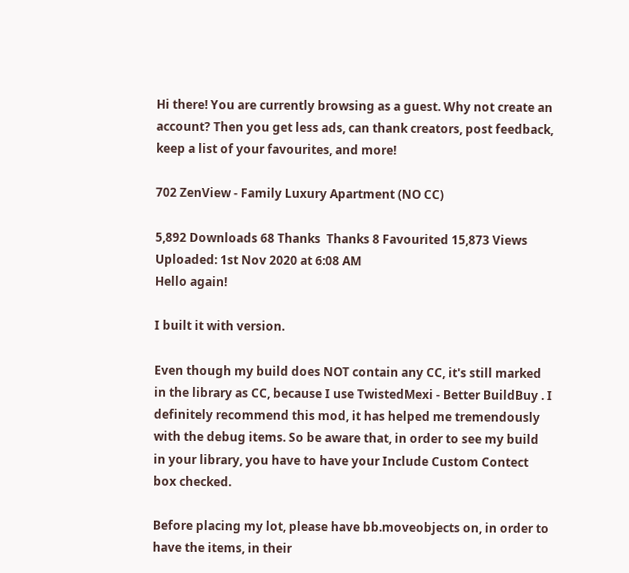Hi there! You are currently browsing as a guest. Why not create an account? Then you get less ads, can thank creators, post feedback, keep a list of your favourites, and more!

702 ZenView - Family Luxury Apartment (NO CC)

5,892 Downloads 68 Thanks  Thanks 8 Favourited 15,873 Views
Uploaded: 1st Nov 2020 at 6:08 AM
Hello again!

I built it with version.

Even though my build does NOT contain any CC, it's still marked in the library as CC, because I use TwistedMexi - Better BuildBuy . I definitely recommend this mod, it has helped me tremendously with the debug items. So be aware that, in order to see my build in your library, you have to have your Include Custom Contect box checked.

Before placing my lot, please have bb.moveobjects on, in order to have the items, in their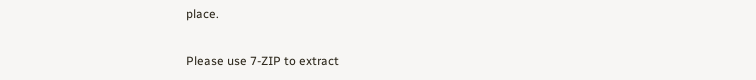place.

Please use 7-ZIP to extract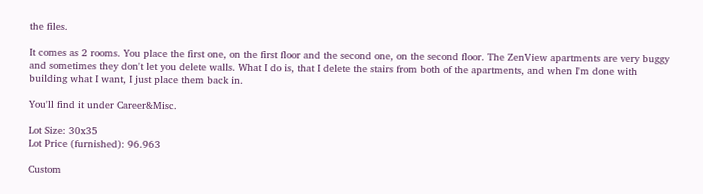the files.

It comes as 2 rooms. You place the first one, on the first floor and the second one, on the second floor. The ZenView apartments are very buggy and sometimes they don't let you delete walls. What I do is, that I delete the stairs from both of the apartments, and when I'm done with building what I want, I just place them back in.

You'll find it under Career&Misc.

Lot Size: 30x35
Lot Price (furnished): 96.963

Custom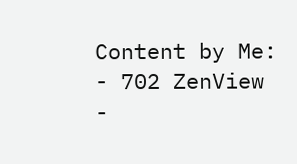Content by Me:
- 702 ZenView
-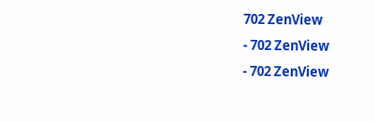702 ZenView
- 702 ZenView
- 702 ZenView